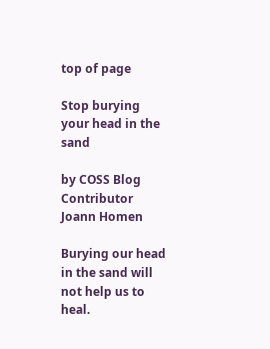top of page

Stop burying your head in the sand

by COSS Blog Contributor Joann Homen

Burying our head in the sand will not help us to heal.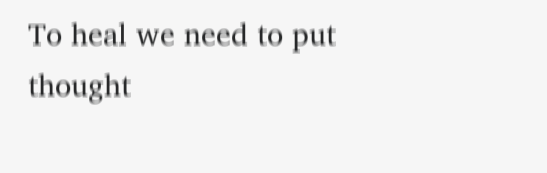To heal we need to put thought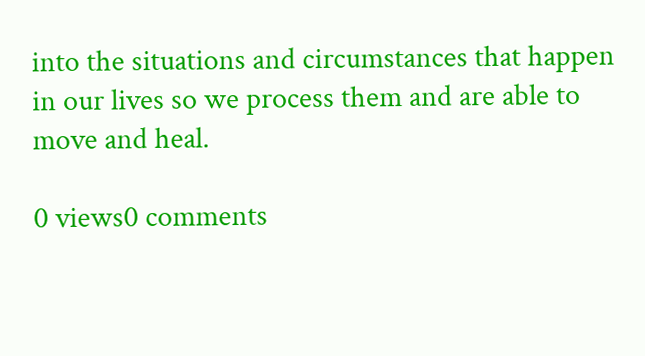into the situations and circumstances that happen in our lives so we process them and are able to move and heal.

0 views0 comments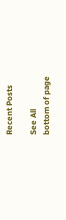Recent Posts

See All
bottom of page